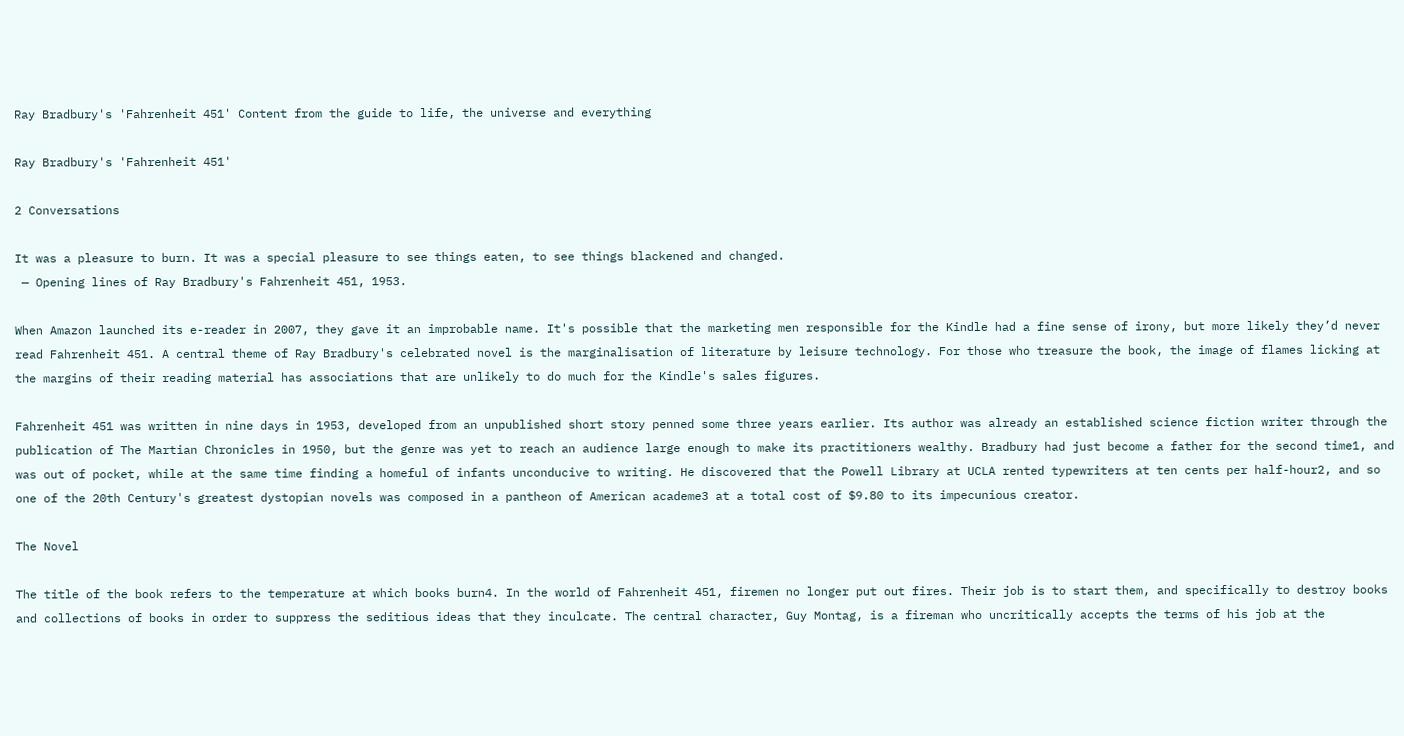Ray Bradbury's 'Fahrenheit 451' Content from the guide to life, the universe and everything

Ray Bradbury's 'Fahrenheit 451'

2 Conversations

It was a pleasure to burn. It was a special pleasure to see things eaten, to see things blackened and changed.
 — Opening lines of Ray Bradbury's Fahrenheit 451, 1953.

When Amazon launched its e-reader in 2007, they gave it an improbable name. It's possible that the marketing men responsible for the Kindle had a fine sense of irony, but more likely they’d never read Fahrenheit 451. A central theme of Ray Bradbury's celebrated novel is the marginalisation of literature by leisure technology. For those who treasure the book, the image of flames licking at the margins of their reading material has associations that are unlikely to do much for the Kindle's sales figures.

Fahrenheit 451 was written in nine days in 1953, developed from an unpublished short story penned some three years earlier. Its author was already an established science fiction writer through the publication of The Martian Chronicles in 1950, but the genre was yet to reach an audience large enough to make its practitioners wealthy. Bradbury had just become a father for the second time1, and was out of pocket, while at the same time finding a homeful of infants unconducive to writing. He discovered that the Powell Library at UCLA rented typewriters at ten cents per half-hour2, and so one of the 20th Century's greatest dystopian novels was composed in a pantheon of American academe3 at a total cost of $9.80 to its impecunious creator.

The Novel

The title of the book refers to the temperature at which books burn4. In the world of Fahrenheit 451, firemen no longer put out fires. Their job is to start them, and specifically to destroy books and collections of books in order to suppress the seditious ideas that they inculcate. The central character, Guy Montag, is a fireman who uncritically accepts the terms of his job at the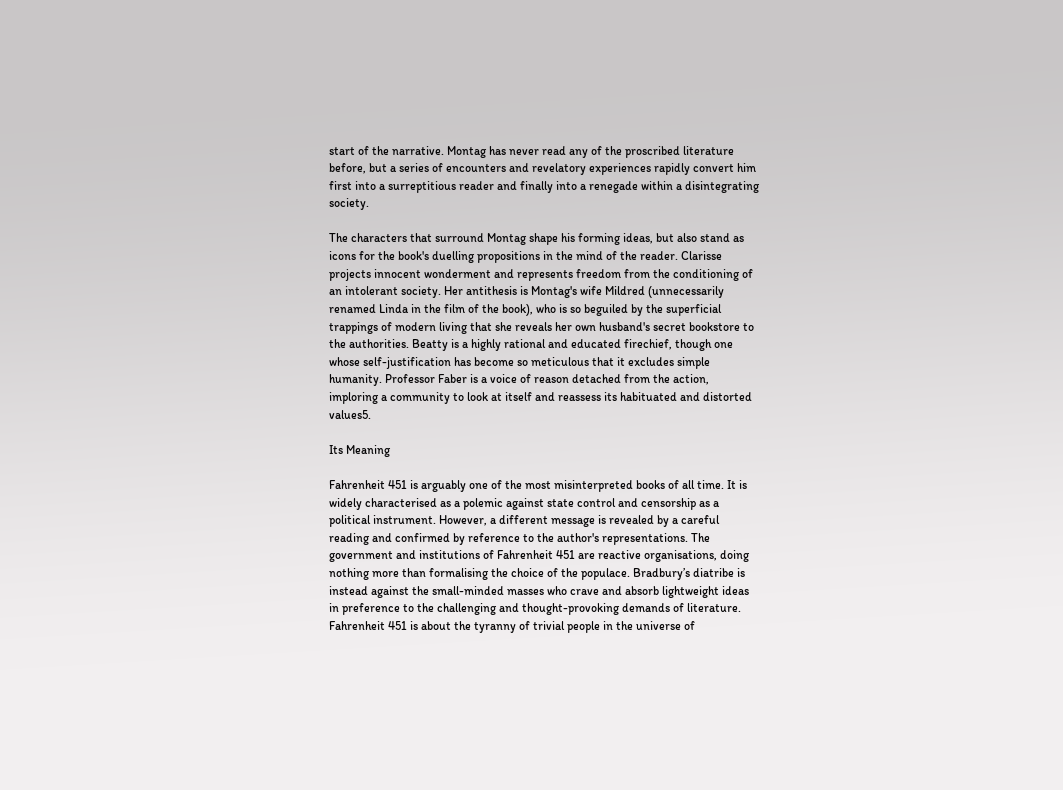start of the narrative. Montag has never read any of the proscribed literature before, but a series of encounters and revelatory experiences rapidly convert him first into a surreptitious reader and finally into a renegade within a disintegrating society.

The characters that surround Montag shape his forming ideas, but also stand as icons for the book's duelling propositions in the mind of the reader. Clarisse projects innocent wonderment and represents freedom from the conditioning of an intolerant society. Her antithesis is Montag's wife Mildred (unnecessarily renamed Linda in the film of the book), who is so beguiled by the superficial trappings of modern living that she reveals her own husband's secret bookstore to the authorities. Beatty is a highly rational and educated firechief, though one whose self-justification has become so meticulous that it excludes simple humanity. Professor Faber is a voice of reason detached from the action, imploring a community to look at itself and reassess its habituated and distorted values5.

Its Meaning

Fahrenheit 451 is arguably one of the most misinterpreted books of all time. It is widely characterised as a polemic against state control and censorship as a political instrument. However, a different message is revealed by a careful reading and confirmed by reference to the author's representations. The government and institutions of Fahrenheit 451 are reactive organisations, doing nothing more than formalising the choice of the populace. Bradbury’s diatribe is instead against the small-minded masses who crave and absorb lightweight ideas in preference to the challenging and thought-provoking demands of literature. Fahrenheit 451 is about the tyranny of trivial people in the universe of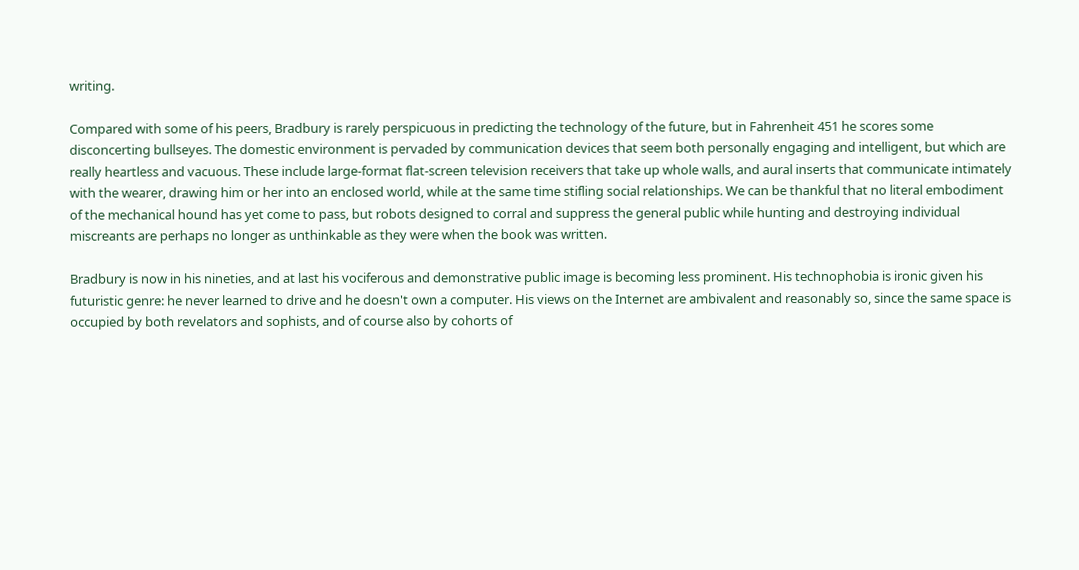writing.

Compared with some of his peers, Bradbury is rarely perspicuous in predicting the technology of the future, but in Fahrenheit 451 he scores some disconcerting bullseyes. The domestic environment is pervaded by communication devices that seem both personally engaging and intelligent, but which are really heartless and vacuous. These include large-format flat-screen television receivers that take up whole walls, and aural inserts that communicate intimately with the wearer, drawing him or her into an enclosed world, while at the same time stifling social relationships. We can be thankful that no literal embodiment of the mechanical hound has yet come to pass, but robots designed to corral and suppress the general public while hunting and destroying individual miscreants are perhaps no longer as unthinkable as they were when the book was written.

Bradbury is now in his nineties, and at last his vociferous and demonstrative public image is becoming less prominent. His technophobia is ironic given his futuristic genre: he never learned to drive and he doesn't own a computer. His views on the Internet are ambivalent and reasonably so, since the same space is occupied by both revelators and sophists, and of course also by cohorts of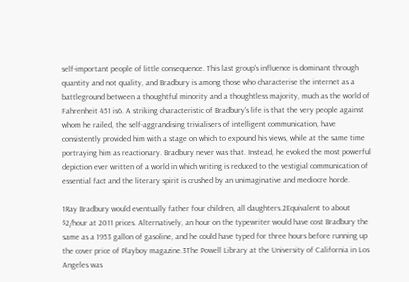self-important people of little consequence. This last group's influence is dominant through quantity and not quality, and Bradbury is among those who characterise the internet as a battleground between a thoughtful minority and a thoughtless majority, much as the world of Fahrenheit 451 is6. A striking characteristic of Bradbury's life is that the very people against whom he railed, the self-aggrandising trivialisers of intelligent communication, have consistently provided him with a stage on which to expound his views, while at the same time portraying him as reactionary. Bradbury never was that. Instead, he evoked the most powerful depiction ever written of a world in which writing is reduced to the vestigial communication of essential fact and the literary spirit is crushed by an unimaginative and mediocre horde.

1Ray Bradbury would eventually father four children, all daughters.2Equivalent to about $2/hour at 2011 prices. Alternatively, an hour on the typewriter would have cost Bradbury the same as a 1953 gallon of gasoline, and he could have typed for three hours before running up the cover price of Playboy magazine.3The Powell Library at the University of California in Los Angeles was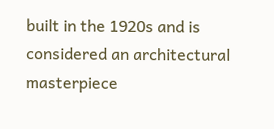built in the 1920s and is considered an architectural masterpiece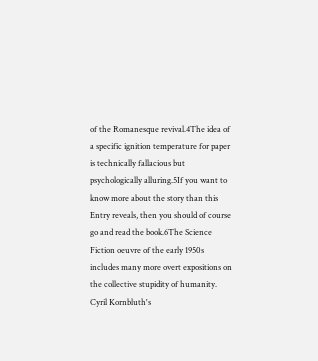of the Romanesque revival.4The idea of a specific ignition temperature for paper is technically fallacious but psychologically alluring.5If you want to know more about the story than this Entry reveals, then you should of course go and read the book.6The Science Fiction oeuvre of the early 1950s includes many more overt expositions on the collective stupidity of humanity. Cyril Kornbluth's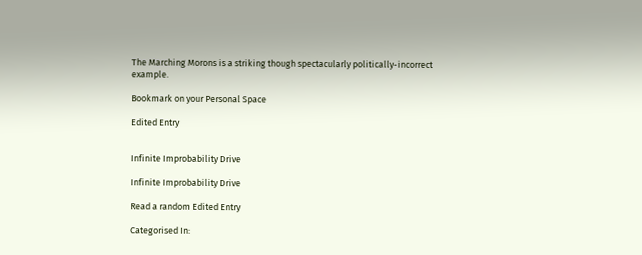The Marching Morons is a striking though spectacularly politically-incorrect example.

Bookmark on your Personal Space

Edited Entry


Infinite Improbability Drive

Infinite Improbability Drive

Read a random Edited Entry

Categorised In: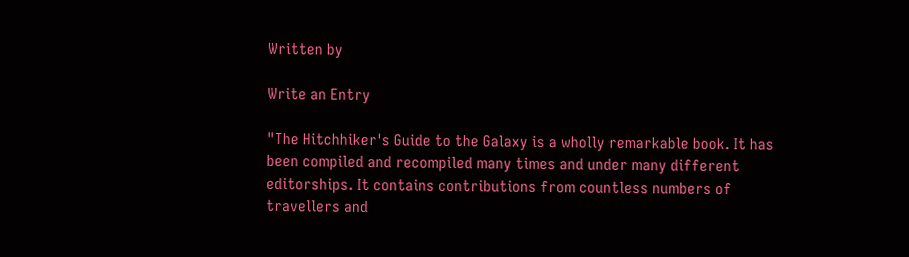Written by

Write an Entry

"The Hitchhiker's Guide to the Galaxy is a wholly remarkable book. It has been compiled and recompiled many times and under many different editorships. It contains contributions from countless numbers of travellers and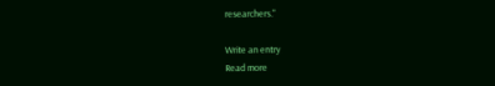researchers."

Write an entry
Read more